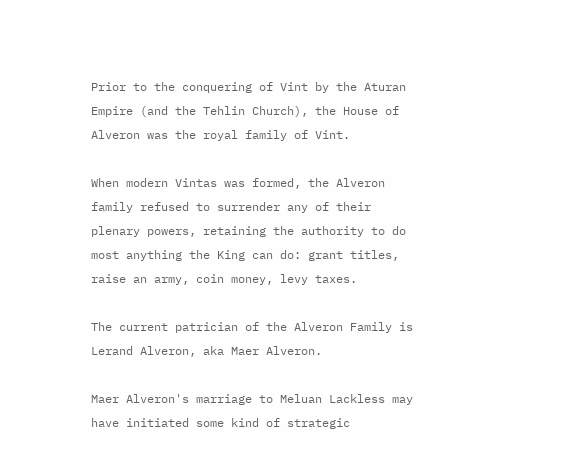Prior to the conquering of Vint by the Aturan Empire (and the Tehlin Church), the House of Alveron was the royal family of Vint.

When modern Vintas was formed, the Alveron family refused to surrender any of their plenary powers, retaining the authority to do most anything the King can do: grant titles, raise an army, coin money, levy taxes.

The current patrician of the Alveron Family is Lerand Alveron, aka Maer Alveron.

Maer Alveron's marriage to Meluan Lackless may have initiated some kind of strategic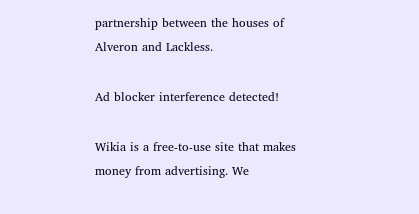partnership between the houses of Alveron and Lackless.

Ad blocker interference detected!

Wikia is a free-to-use site that makes money from advertising. We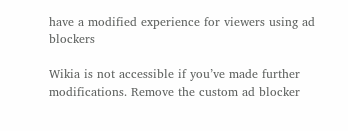have a modified experience for viewers using ad blockers

Wikia is not accessible if you’ve made further modifications. Remove the custom ad blocker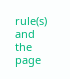rule(s) and the page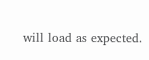will load as expected.